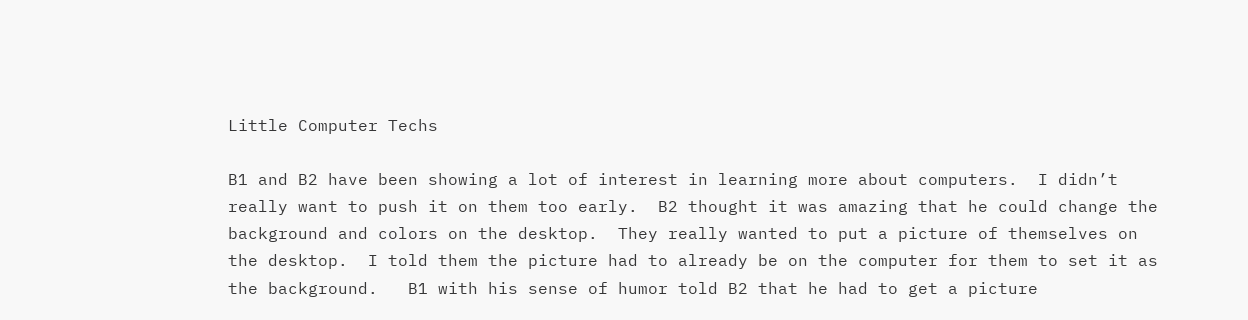Little Computer Techs

B1 and B2 have been showing a lot of interest in learning more about computers.  I didn’t really want to push it on them too early.  B2 thought it was amazing that he could change the background and colors on the desktop.  They really wanted to put a picture of themselves on the desktop.  I told them the picture had to already be on the computer for them to set it as the background.   B1 with his sense of humor told B2 that he had to get a picture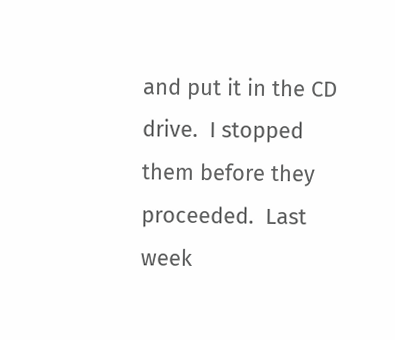and put it in the CD drive.  I stopped them before they proceeded.  Last week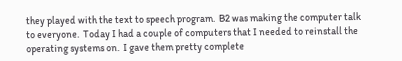they played with the text to speech program.  B2 was making the computer talk to everyone.  Today I had a couple of computers that I needed to reinstall the operating systems on.  I gave them pretty complete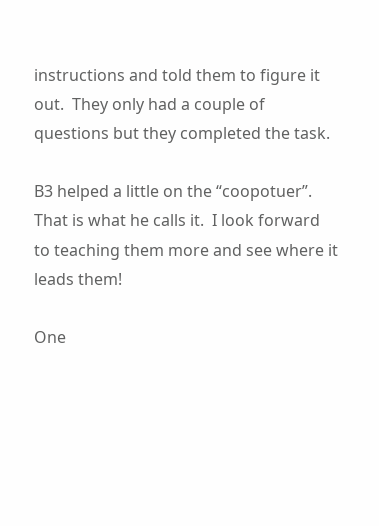instructions and told them to figure it out.  They only had a couple of questions but they completed the task.

B3 helped a little on the “coopotuer”.  That is what he calls it.  I look forward to teaching them more and see where it leads them!

One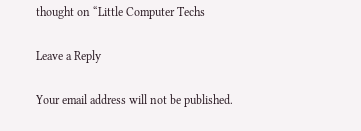thought on “Little Computer Techs

Leave a Reply

Your email address will not be published.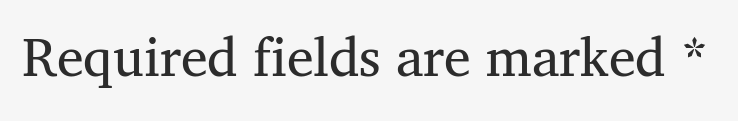Required fields are marked *